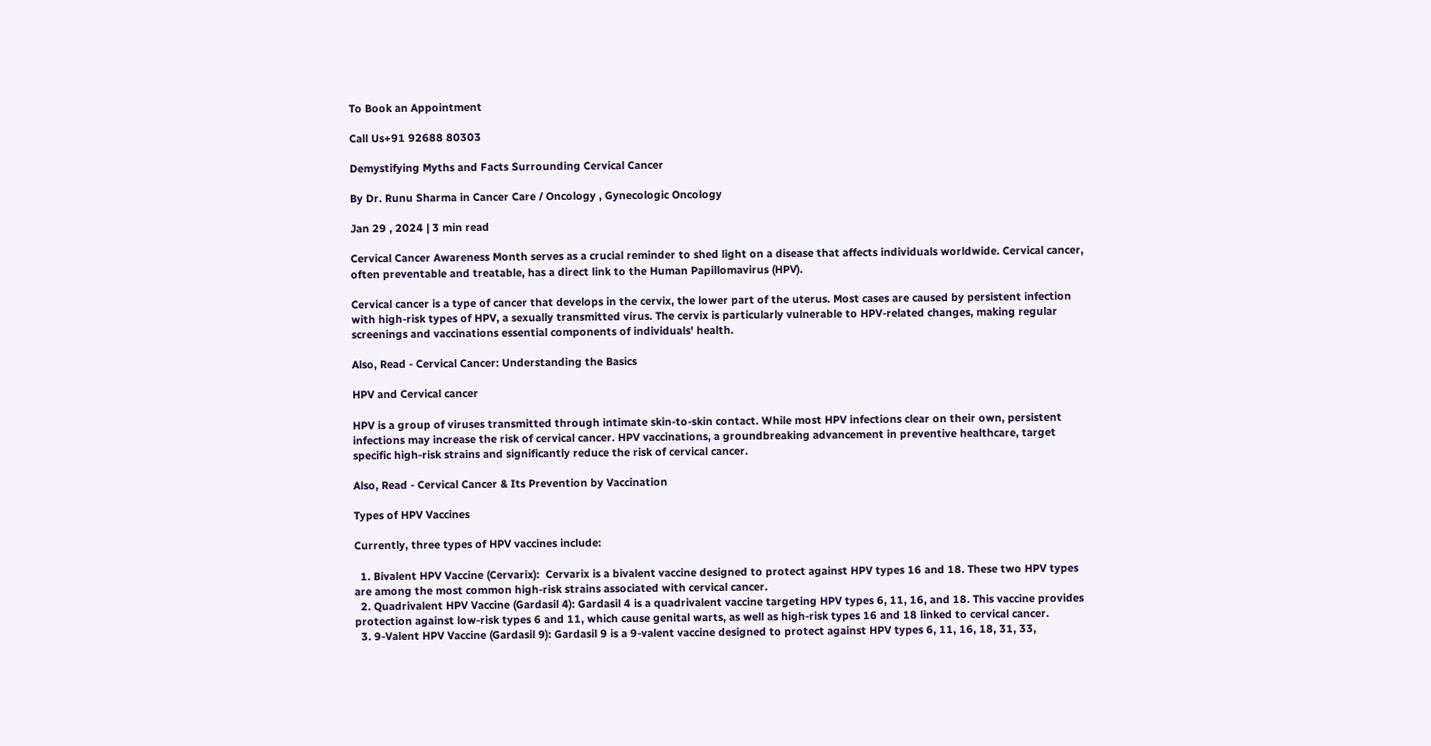To Book an Appointment

Call Us+91 92688 80303

Demystifying Myths and Facts Surrounding Cervical Cancer

By Dr. Runu Sharma in Cancer Care / Oncology , Gynecologic Oncology

Jan 29 , 2024 | 3 min read

Cervical Cancer Awareness Month serves as a crucial reminder to shed light on a disease that affects individuals worldwide. Cervical cancer, often preventable and treatable, has a direct link to the Human Papillomavirus (HPV).

Cervical cancer is a type of cancer that develops in the cervix, the lower part of the uterus. Most cases are caused by persistent infection with high-risk types of HPV, a sexually transmitted virus. The cervix is particularly vulnerable to HPV-related changes, making regular screenings and vaccinations essential components of individuals' health.

Also, Read - Cervical Cancer: Understanding the Basics

HPV and Cervical cancer

HPV is a group of viruses transmitted through intimate skin-to-skin contact. While most HPV infections clear on their own, persistent infections may increase the risk of cervical cancer. HPV vaccinations, a groundbreaking advancement in preventive healthcare, target specific high-risk strains and significantly reduce the risk of cervical cancer.

Also, Read - Cervical Cancer & Its Prevention by Vaccination

Types of HPV Vaccines

Currently, three types of HPV vaccines include:

  1. Bivalent HPV Vaccine (Cervarix):  Cervarix is a bivalent vaccine designed to protect against HPV types 16 and 18. These two HPV types are among the most common high-risk strains associated with cervical cancer.
  2. Quadrivalent HPV Vaccine (Gardasil 4): Gardasil 4 is a quadrivalent vaccine targeting HPV types 6, 11, 16, and 18. This vaccine provides protection against low-risk types 6 and 11, which cause genital warts, as well as high-risk types 16 and 18 linked to cervical cancer.
  3. 9-Valent HPV Vaccine (Gardasil 9): Gardasil 9 is a 9-valent vaccine designed to protect against HPV types 6, 11, 16, 18, 31, 33,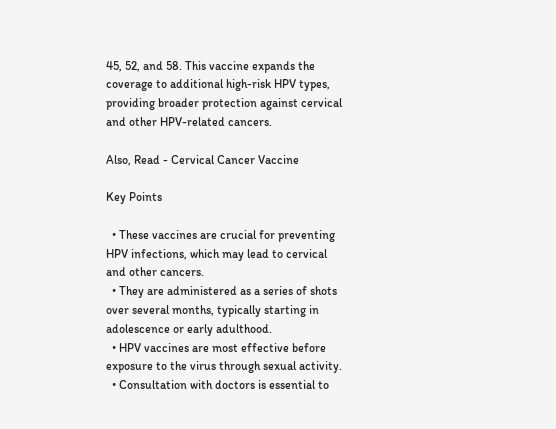45, 52, and 58. This vaccine expands the coverage to additional high-risk HPV types, providing broader protection against cervical and other HPV-related cancers.

Also, Read - Cervical Cancer Vaccine

Key Points

  • These vaccines are crucial for preventing HPV infections, which may lead to cervical and other cancers.
  • They are administered as a series of shots over several months, typically starting in adolescence or early adulthood.
  • HPV vaccines are most effective before exposure to the virus through sexual activity.
  • Consultation with doctors is essential to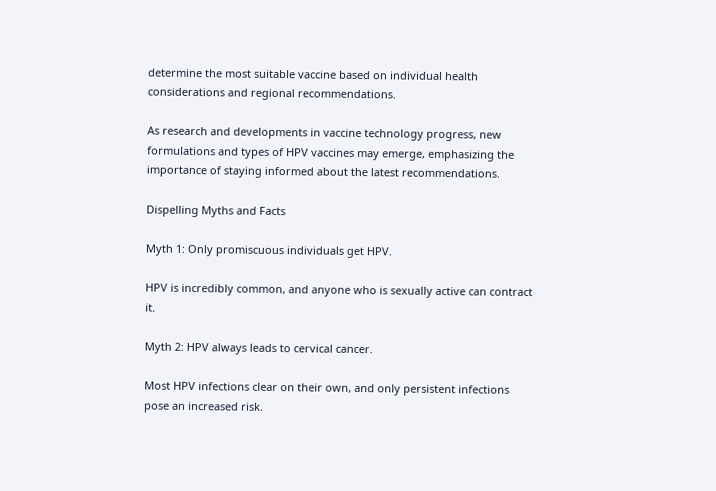determine the most suitable vaccine based on individual health considerations and regional recommendations.

As research and developments in vaccine technology progress, new formulations and types of HPV vaccines may emerge, emphasizing the importance of staying informed about the latest recommendations.

Dispelling Myths and Facts

Myth 1: Only promiscuous individuals get HPV.

HPV is incredibly common, and anyone who is sexually active can contract it.

Myth 2: HPV always leads to cervical cancer.

Most HPV infections clear on their own, and only persistent infections pose an increased risk.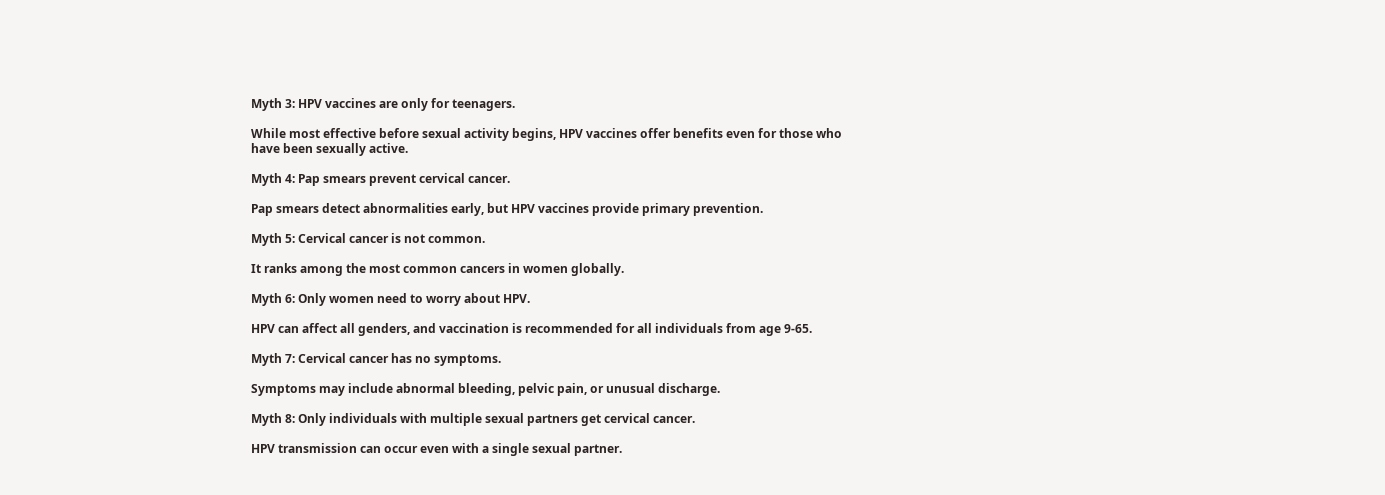Myth 3: HPV vaccines are only for teenagers.

While most effective before sexual activity begins, HPV vaccines offer benefits even for those who have been sexually active.

Myth 4: Pap smears prevent cervical cancer.

Pap smears detect abnormalities early, but HPV vaccines provide primary prevention.

Myth 5: Cervical cancer is not common.

It ranks among the most common cancers in women globally.

Myth 6: Only women need to worry about HPV.

HPV can affect all genders, and vaccination is recommended for all individuals from age 9-65.

Myth 7: Cervical cancer has no symptoms.

Symptoms may include abnormal bleeding, pelvic pain, or unusual discharge.

Myth 8: Only individuals with multiple sexual partners get cervical cancer.

HPV transmission can occur even with a single sexual partner.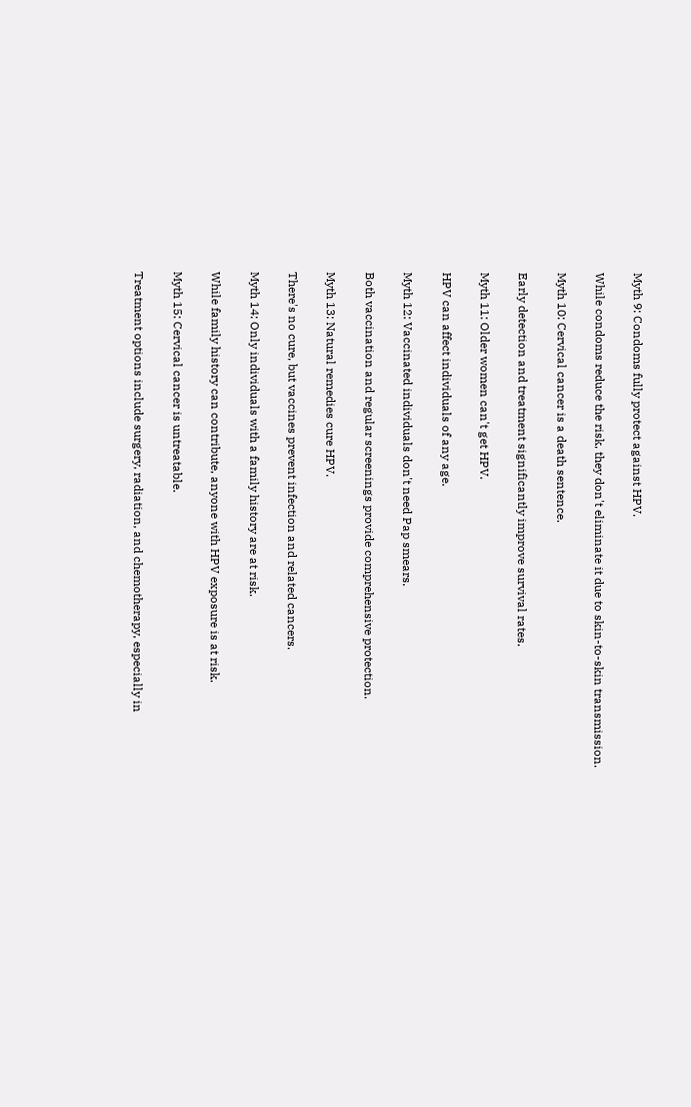Myth 9: Condoms fully protect against HPV.

While condoms reduce the risk, they don't eliminate it due to skin-to-skin transmission.

Myth 10: Cervical cancer is a death sentence.

Early detection and treatment significantly improve survival rates.

Myth 11: Older women can't get HPV.

HPV can affect individuals of any age.

Myth 12: Vaccinated individuals don't need Pap smears.

Both vaccination and regular screenings provide comprehensive protection.

Myth 13: Natural remedies cure HPV.

There's no cure, but vaccines prevent infection and related cancers.

Myth 14: Only individuals with a family history are at risk.

While family history can contribute, anyone with HPV exposure is at risk.

Myth 15: Cervical cancer is untreatable.

Treatment options include surgery, radiation, and chemotherapy, especially in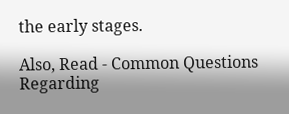the early stages.

Also, Read - Common Questions Regarding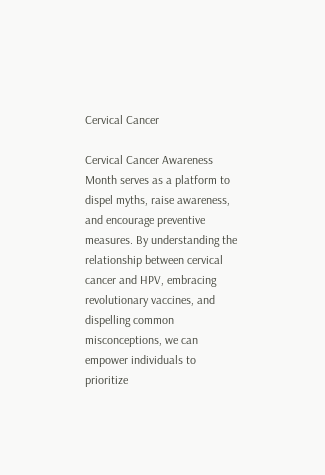Cervical Cancer

Cervical Cancer Awareness Month serves as a platform to dispel myths, raise awareness, and encourage preventive measures. By understanding the relationship between cervical cancer and HPV, embracing revolutionary vaccines, and dispelling common misconceptions, we can empower individuals to prioritize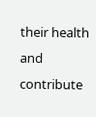their health and contribute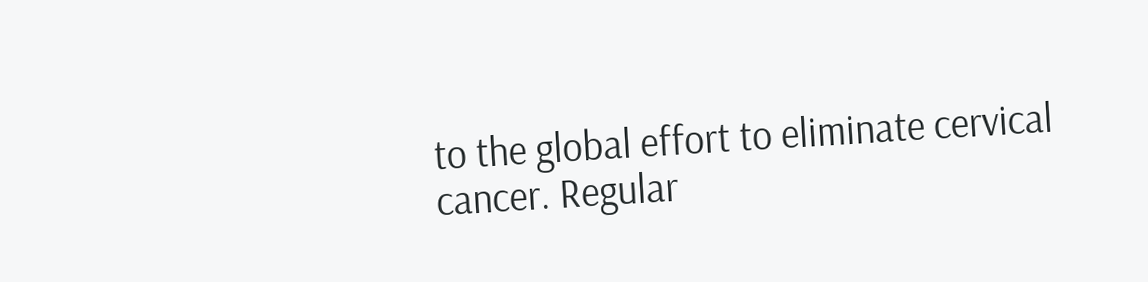to the global effort to eliminate cervical cancer. Regular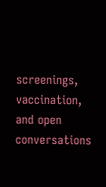screenings, vaccination, and open conversations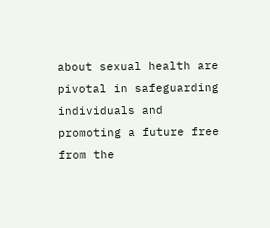about sexual health are pivotal in safeguarding individuals and promoting a future free from the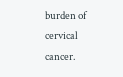burden of cervical cancer.